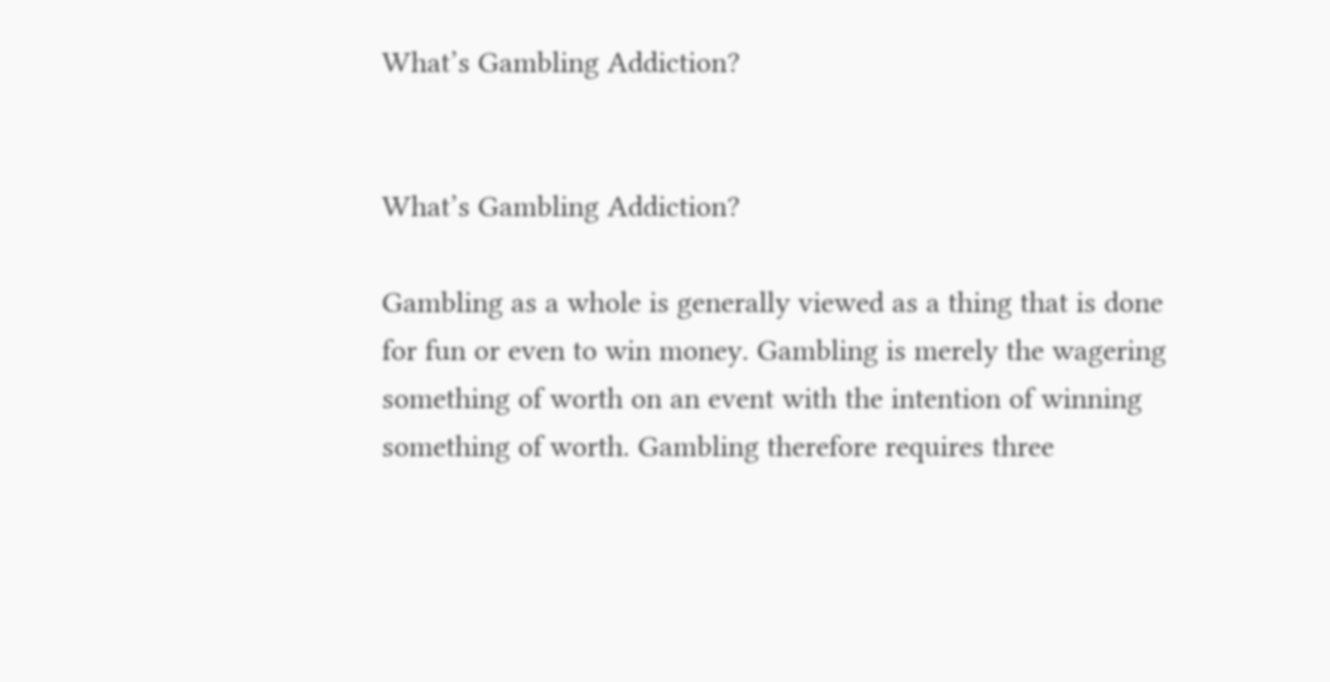What’s Gambling Addiction?


What’s Gambling Addiction?

Gambling as a whole is generally viewed as a thing that is done for fun or even to win money. Gambling is merely the wagering something of worth on an event with the intention of winning something of worth. Gambling therefore requires three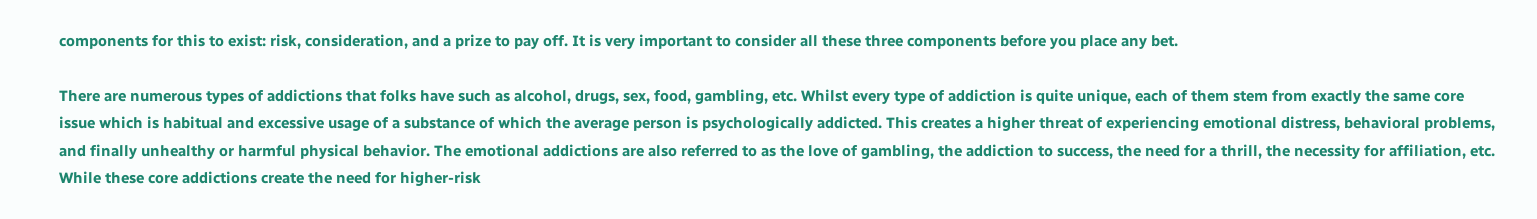components for this to exist: risk, consideration, and a prize to pay off. It is very important to consider all these three components before you place any bet.

There are numerous types of addictions that folks have such as alcohol, drugs, sex, food, gambling, etc. Whilst every type of addiction is quite unique, each of them stem from exactly the same core issue which is habitual and excessive usage of a substance of which the average person is psychologically addicted. This creates a higher threat of experiencing emotional distress, behavioral problems, and finally unhealthy or harmful physical behavior. The emotional addictions are also referred to as the love of gambling, the addiction to success, the need for a thrill, the necessity for affiliation, etc. While these core addictions create the need for higher-risk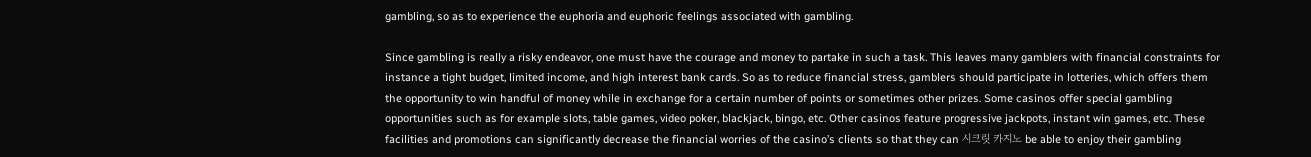gambling, so as to experience the euphoria and euphoric feelings associated with gambling.

Since gambling is really a risky endeavor, one must have the courage and money to partake in such a task. This leaves many gamblers with financial constraints for instance a tight budget, limited income, and high interest bank cards. So as to reduce financial stress, gamblers should participate in lotteries, which offers them the opportunity to win handful of money while in exchange for a certain number of points or sometimes other prizes. Some casinos offer special gambling opportunities such as for example slots, table games, video poker, blackjack, bingo, etc. Other casinos feature progressive jackpots, instant win games, etc. These facilities and promotions can significantly decrease the financial worries of the casino’s clients so that they can 시크릿 카지노 be able to enjoy their gambling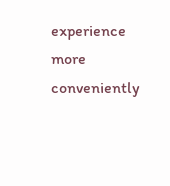experience more conveniently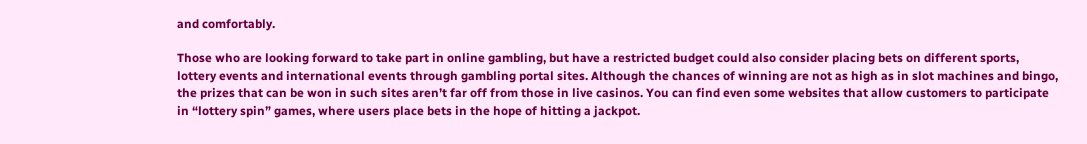and comfortably.

Those who are looking forward to take part in online gambling, but have a restricted budget could also consider placing bets on different sports, lottery events and international events through gambling portal sites. Although the chances of winning are not as high as in slot machines and bingo, the prizes that can be won in such sites aren’t far off from those in live casinos. You can find even some websites that allow customers to participate in “lottery spin” games, where users place bets in the hope of hitting a jackpot.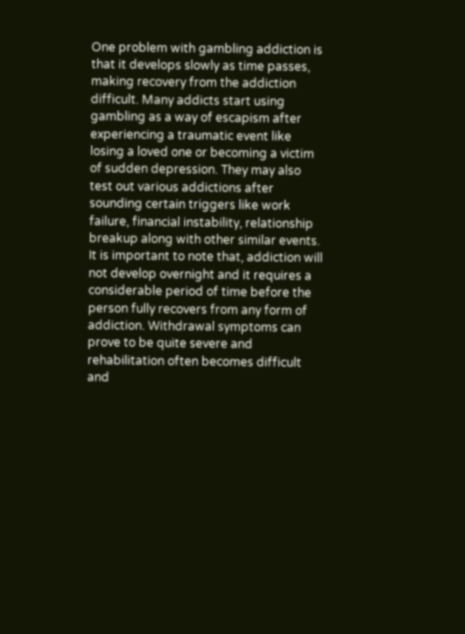One problem with gambling addiction is that it develops slowly as time passes, making recovery from the addiction difficult. Many addicts start using gambling as a way of escapism after experiencing a traumatic event like losing a loved one or becoming a victim of sudden depression. They may also test out various addictions after sounding certain triggers like work failure, financial instability, relationship breakup along with other similar events. It is important to note that, addiction will not develop overnight and it requires a considerable period of time before the person fully recovers from any form of addiction. Withdrawal symptoms can prove to be quite severe and rehabilitation often becomes difficult and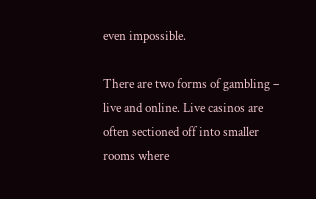even impossible.

There are two forms of gambling – live and online. Live casinos are often sectioned off into smaller rooms where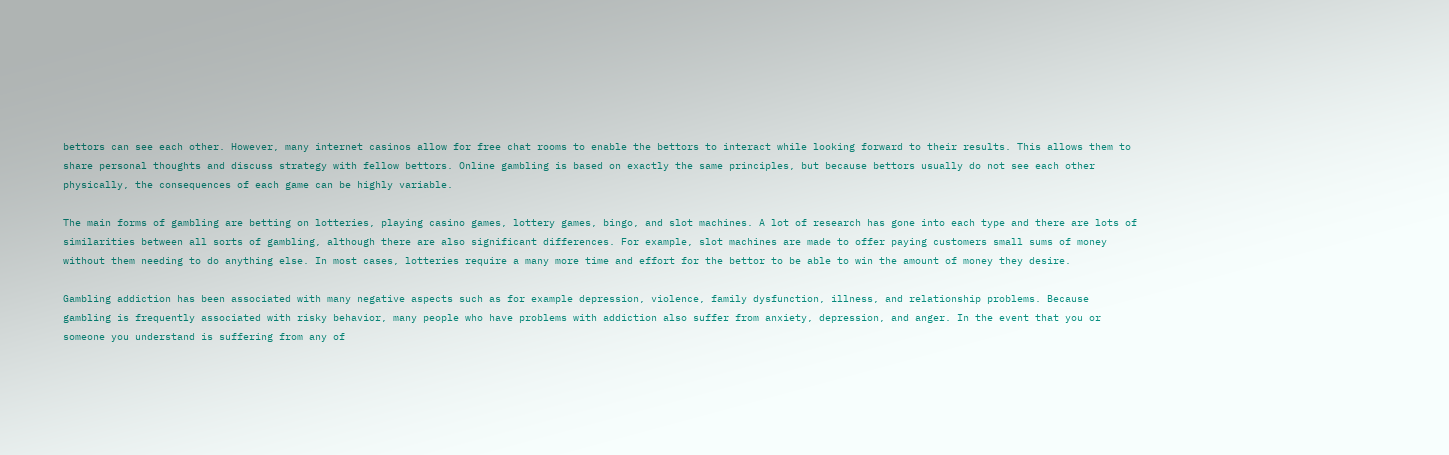bettors can see each other. However, many internet casinos allow for free chat rooms to enable the bettors to interact while looking forward to their results. This allows them to share personal thoughts and discuss strategy with fellow bettors. Online gambling is based on exactly the same principles, but because bettors usually do not see each other physically, the consequences of each game can be highly variable.

The main forms of gambling are betting on lotteries, playing casino games, lottery games, bingo, and slot machines. A lot of research has gone into each type and there are lots of similarities between all sorts of gambling, although there are also significant differences. For example, slot machines are made to offer paying customers small sums of money without them needing to do anything else. In most cases, lotteries require a many more time and effort for the bettor to be able to win the amount of money they desire.

Gambling addiction has been associated with many negative aspects such as for example depression, violence, family dysfunction, illness, and relationship problems. Because gambling is frequently associated with risky behavior, many people who have problems with addiction also suffer from anxiety, depression, and anger. In the event that you or someone you understand is suffering from any of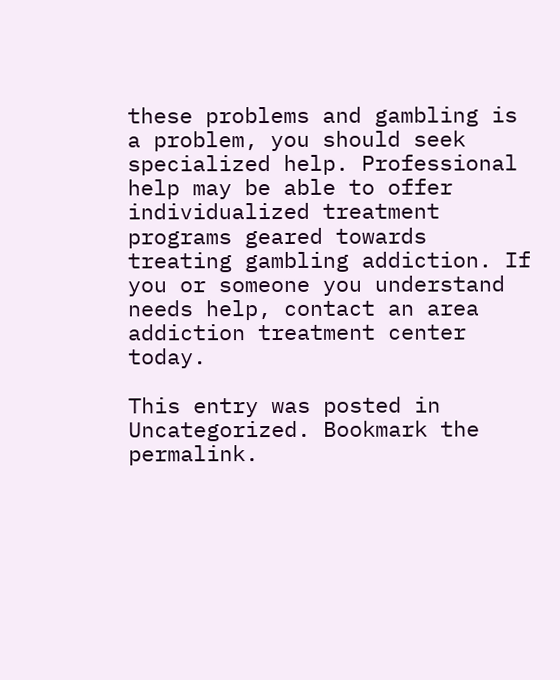these problems and gambling is a problem, you should seek specialized help. Professional help may be able to offer individualized treatment programs geared towards treating gambling addiction. If you or someone you understand needs help, contact an area addiction treatment center today.

This entry was posted in Uncategorized. Bookmark the permalink.